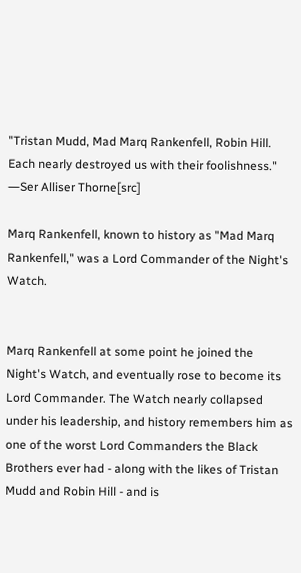"Tristan Mudd, Mad Marq Rankenfell, Robin Hill. Each nearly destroyed us with their foolishness."
―Ser Alliser Thorne[src]

Marq Rankenfell, known to history as "Mad Marq Rankenfell," was a Lord Commander of the Night's Watch.


Marq Rankenfell at some point he joined the Night's Watch, and eventually rose to become its Lord Commander. The Watch nearly collapsed under his leadership, and history remembers him as one of the worst Lord Commanders the Black Brothers ever had - along with the likes of Tristan Mudd and Robin Hill - and is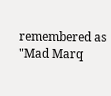remembered as "Mad Marq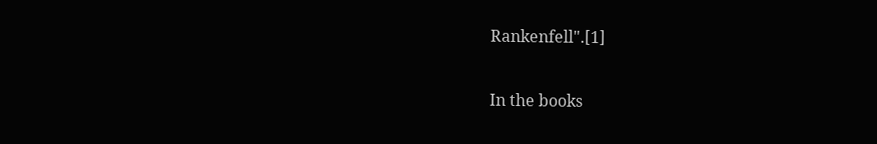Rankenfell".[1]

In the books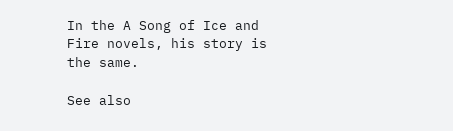In the A Song of Ice and Fire novels, his story is the same.

See also